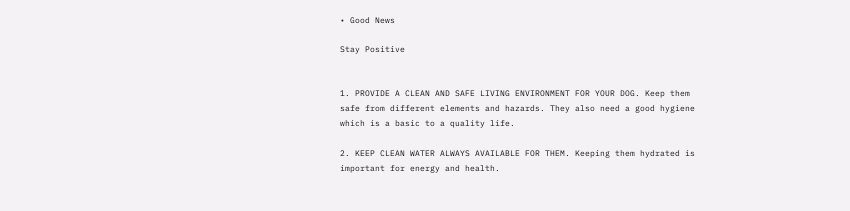• Good News

Stay Positive


1. PROVIDE A CLEAN AND SAFE LIVING ENVIRONMENT FOR YOUR DOG. Keep them safe from different elements and hazards. They also need a good hygiene which is a basic to a quality life.

2. KEEP CLEAN WATER ALWAYS AVAILABLE FOR THEM. Keeping them hydrated is important for energy and health.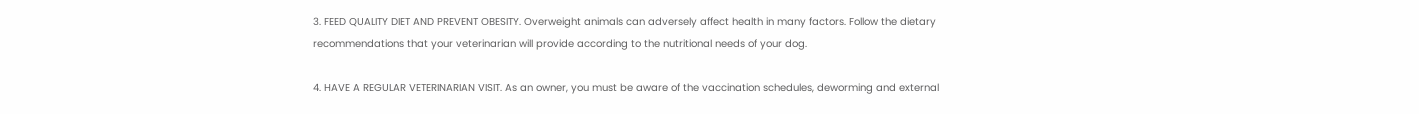3. FEED QUALITY DIET AND PREVENT OBESITY. Overweight animals can adversely affect health in many factors. Follow the dietary recommendations that your veterinarian will provide according to the nutritional needs of your dog.

4. HAVE A REGULAR VETERINARIAN VISIT. As an owner, you must be aware of the vaccination schedules, deworming and external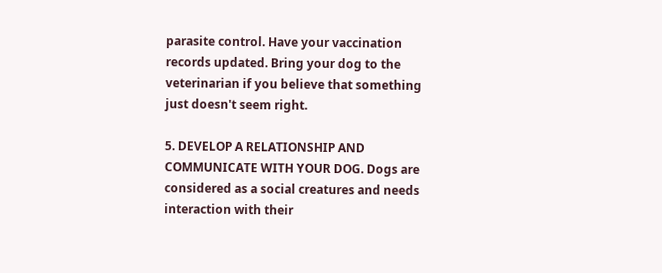parasite control. Have your vaccination records updated. Bring your dog to the veterinarian if you believe that something just doesn't seem right.

5. DEVELOP A RELATIONSHIP AND COMMUNICATE WITH YOUR DOG. Dogs are considered as a social creatures and needs interaction with their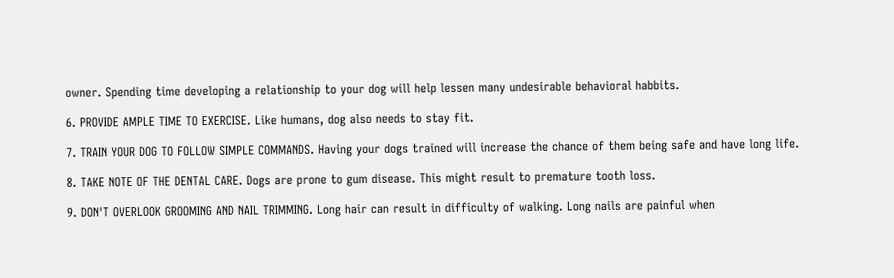owner. Spending time developing a relationship to your dog will help lessen many undesirable behavioral habbits.

6. PROVIDE AMPLE TIME TO EXERCISE. Like humans, dog also needs to stay fit.

7. TRAIN YOUR DOG TO FOLLOW SIMPLE COMMANDS. Having your dogs trained will increase the chance of them being safe and have long life.

8. TAKE NOTE OF THE DENTAL CARE. Dogs are prone to gum disease. This might result to premature tooth loss.

9. DON'T OVERLOOK GROOMING AND NAIL TRIMMING. Long hair can result in difficulty of walking. Long nails are painful when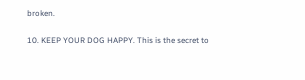broken.

10. KEEP YOUR DOG HAPPY. This is the secret to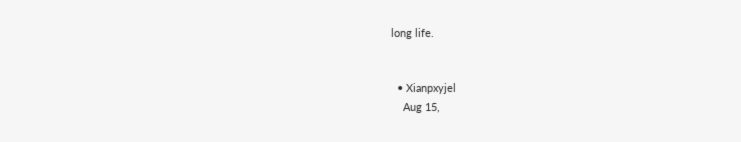long life.


  • Xianpxyjel
    Aug 15,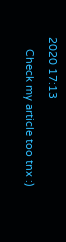2020 17:13
    Check my article too tnx :)